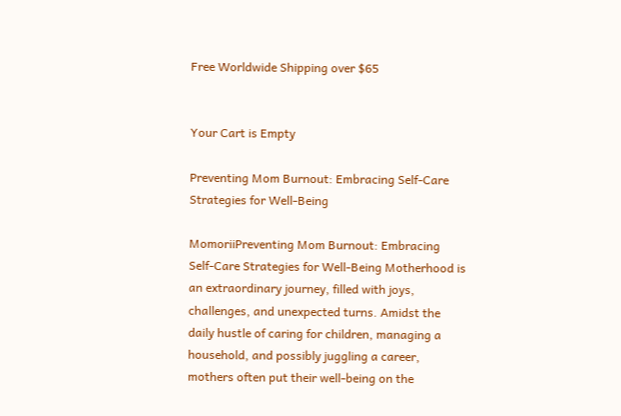Free Worldwide Shipping over $65


Your Cart is Empty

Preventing Mom Burnout: Embracing Self-Care Strategies for Well-Being

MomoriiPreventing Mom Burnout: Embracing Self-Care Strategies for Well-Being Motherhood is an extraordinary journey, filled with joys, challenges, and unexpected turns. Amidst the daily hustle of caring for children, managing a household, and possibly juggling a career, mothers often put their well-being on the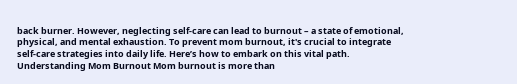back burner. However, neglecting self-care can lead to burnout – a state of emotional, physical, and mental exhaustion. To prevent mom burnout, it's crucial to integrate self-care strategies into daily life. Here’s how to embark on this vital path. Understanding Mom Burnout Mom burnout is more than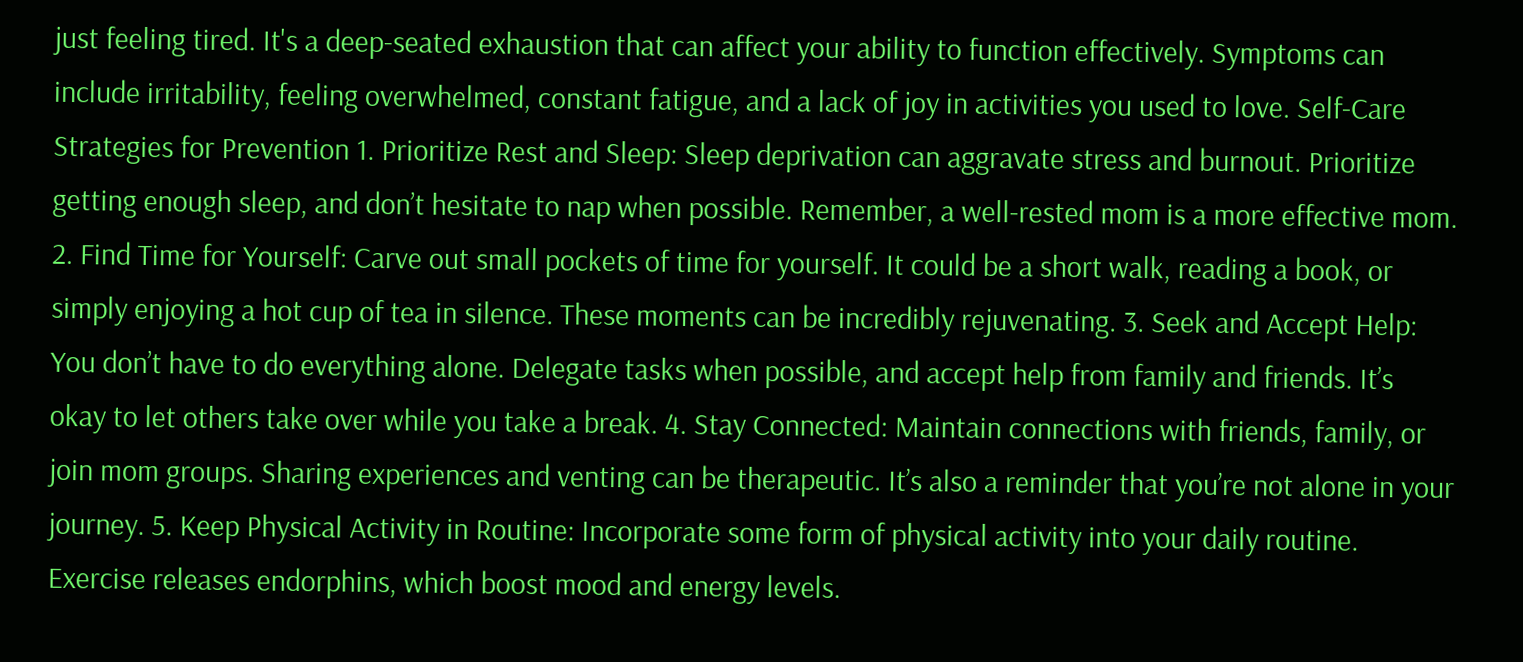just feeling tired. It's a deep-seated exhaustion that can affect your ability to function effectively. Symptoms can include irritability, feeling overwhelmed, constant fatigue, and a lack of joy in activities you used to love. Self-Care Strategies for Prevention 1. Prioritize Rest and Sleep: Sleep deprivation can aggravate stress and burnout. Prioritize getting enough sleep, and don’t hesitate to nap when possible. Remember, a well-rested mom is a more effective mom. 2. Find Time for Yourself: Carve out small pockets of time for yourself. It could be a short walk, reading a book, or simply enjoying a hot cup of tea in silence. These moments can be incredibly rejuvenating. 3. Seek and Accept Help: You don’t have to do everything alone. Delegate tasks when possible, and accept help from family and friends. It’s okay to let others take over while you take a break. 4. Stay Connected: Maintain connections with friends, family, or join mom groups. Sharing experiences and venting can be therapeutic. It’s also a reminder that you’re not alone in your journey. 5. Keep Physical Activity in Routine: Incorporate some form of physical activity into your daily routine. Exercise releases endorphins, which boost mood and energy levels.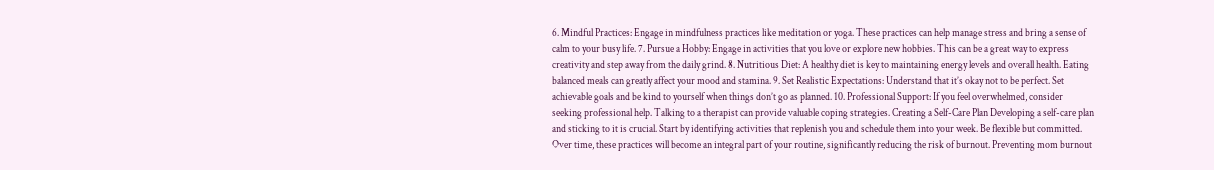6. Mindful Practices: Engage in mindfulness practices like meditation or yoga. These practices can help manage stress and bring a sense of calm to your busy life. 7. Pursue a Hobby: Engage in activities that you love or explore new hobbies. This can be a great way to express creativity and step away from the daily grind. 8. Nutritious Diet: A healthy diet is key to maintaining energy levels and overall health. Eating balanced meals can greatly affect your mood and stamina. 9. Set Realistic Expectations: Understand that it’s okay not to be perfect. Set achievable goals and be kind to yourself when things don’t go as planned. 10. Professional Support: If you feel overwhelmed, consider seeking professional help. Talking to a therapist can provide valuable coping strategies. Creating a Self-Care Plan Developing a self-care plan and sticking to it is crucial. Start by identifying activities that replenish you and schedule them into your week. Be flexible but committed. Over time, these practices will become an integral part of your routine, significantly reducing the risk of burnout. Preventing mom burnout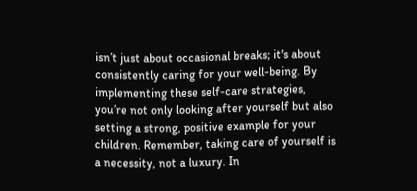isn’t just about occasional breaks; it's about consistently caring for your well-being. By implementing these self-care strategies, you’re not only looking after yourself but also setting a strong, positive example for your children. Remember, taking care of yourself is a necessity, not a luxury. In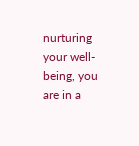nurturing your well-being, you are in a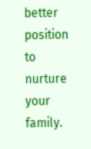better position to nurture your family.